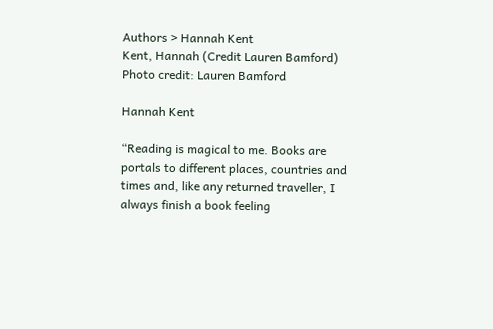Authors > Hannah Kent
Kent, Hannah (Credit Lauren Bamford)
Photo credit: Lauren Bamford

Hannah Kent

“Reading is magical to me. Books are portals to different places, countries and times and, like any returned traveller, I always finish a book feeling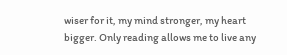wiser for it, my mind stronger, my heart bigger. Only reading allows me to live any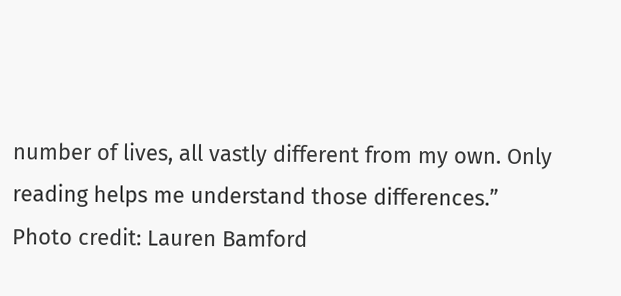number of lives, all vastly different from my own. Only reading helps me understand those differences.”
Photo credit: Lauren Bamford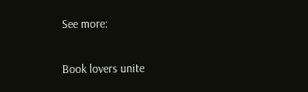See more:

Book lovers unite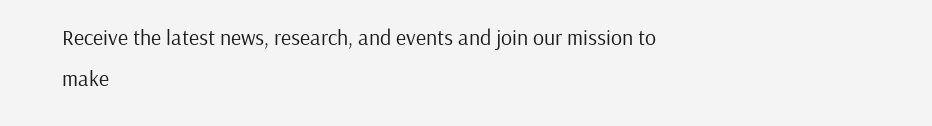Receive the latest news, research, and events and join our mission to make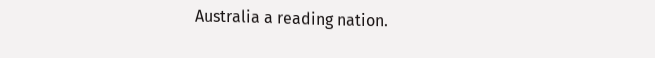Australia a reading nation.